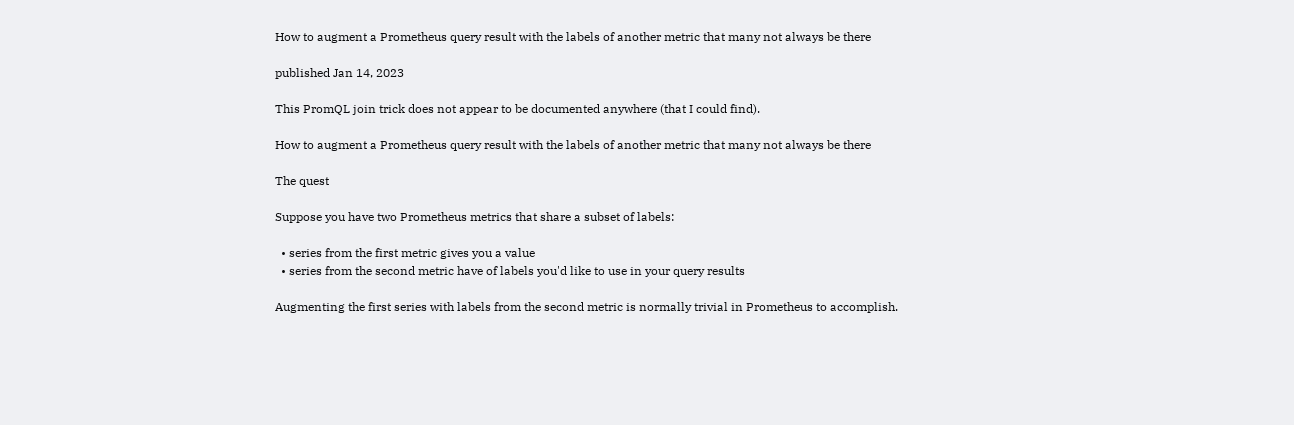How to augment a Prometheus query result with the labels of another metric that many not always be there

published Jan 14, 2023

This PromQL join trick does not appear to be documented anywhere (that I could find).

How to augment a Prometheus query result with the labels of another metric that many not always be there

The quest

Suppose you have two Prometheus metrics that share a subset of labels:

  • series from the first metric gives you a value
  • series from the second metric have of labels you'd like to use in your query results

Augmenting the first series with labels from the second metric is normally trivial in Prometheus to accomplish.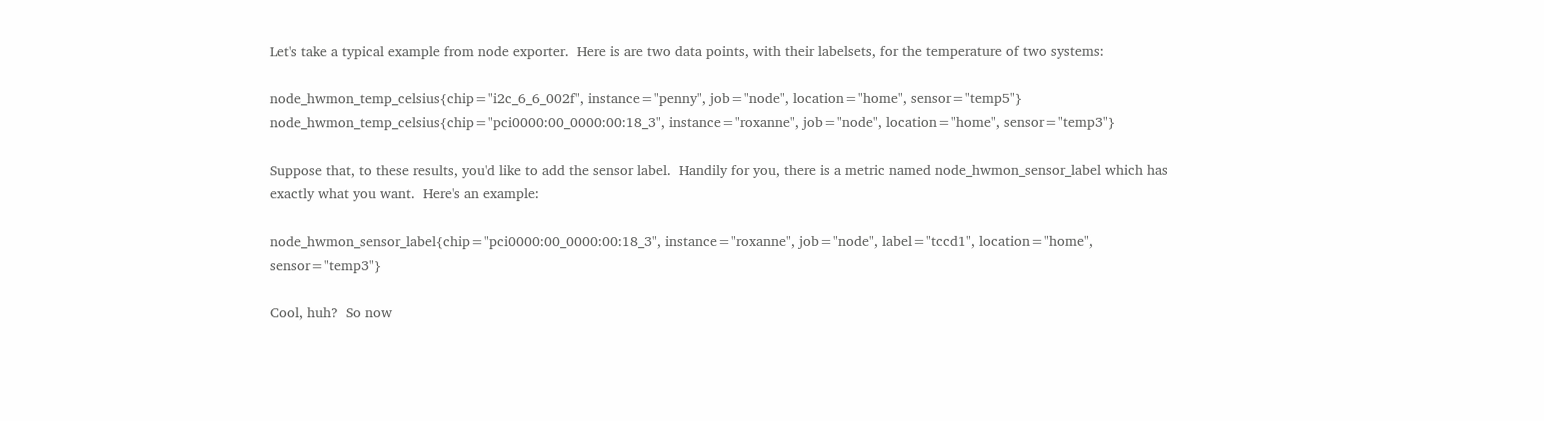Let's take a typical example from node exporter.  Here is are two data points, with their labelsets, for the temperature of two systems:

node_hwmon_temp_celsius{chip="i2c_6_6_002f", instance="penny", job="node", location="home", sensor="temp5"}
node_hwmon_temp_celsius{chip="pci0000:00_0000:00:18_3", instance="roxanne", job="node", location="home", sensor="temp3"}

Suppose that, to these results, you'd like to add the sensor label.  Handily for you, there is a metric named node_hwmon_sensor_label which has exactly what you want.  Here's an example:

node_hwmon_sensor_label{chip="pci0000:00_0000:00:18_3", instance="roxanne", job="node", label="tccd1", location="home", sensor="temp3"}

Cool, huh?  So now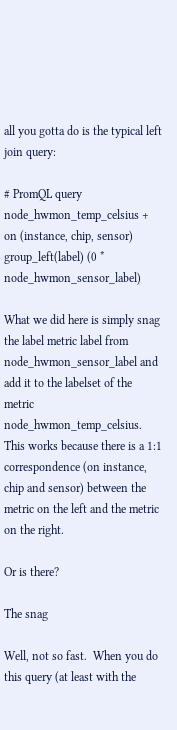all you gotta do is the typical left join query:

# PromQL query
node_hwmon_temp_celsius + on (instance, chip, sensor) group_left(label) (0 * node_hwmon_sensor_label)

What we did here is simply snag the label metric label from node_hwmon_sensor_label and add it to the labelset of the metric node_hwmon_temp_celsius.  This works because there is a 1:1 correspondence (on instance, chip and sensor) between the metric on the left and the metric on the right.

Or is there?

The snag

Well, not so fast.  When you do this query (at least with the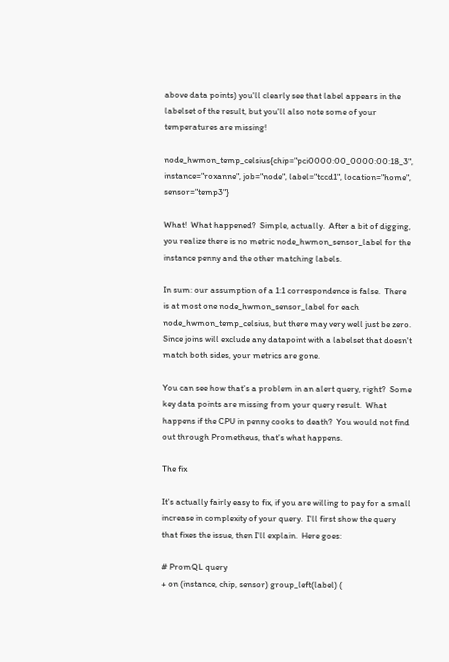above data points) you'll clearly see that label appears in the labelset of the result, but you'll also note some of your temperatures are missing!

node_hwmon_temp_celsius{chip="pci0000:00_0000:00:18_3", instance="roxanne", job="node", label="tccd1", location="home", sensor="temp3"}

What!  What happened?  Simple, actually.  After a bit of digging, you realize there is no metric node_hwmon_sensor_label for the instance penny and the other matching labels.

In sum: our assumption of a 1:1 correspondence is false.  There is at most one node_hwmon_sensor_label for each node_hwmon_temp_celsius, but there may very well just be zero.  Since joins will exclude any datapoint with a labelset that doesn't match both sides, your metrics are gone.

You can see how that's a problem in an alert query, right?  Some key data points are missing from your query result.  What happens if the CPU in penny cooks to death?  You would not find out through Prometheus, that's what happens.

The fix

It's actually fairly easy to fix, if you are willing to pay for a small increase in complexity of your query.  I'll first show the query that fixes the issue, then I'll explain.  Here goes:

# PromQL query
+ on (instance, chip, sensor) group_left(label) (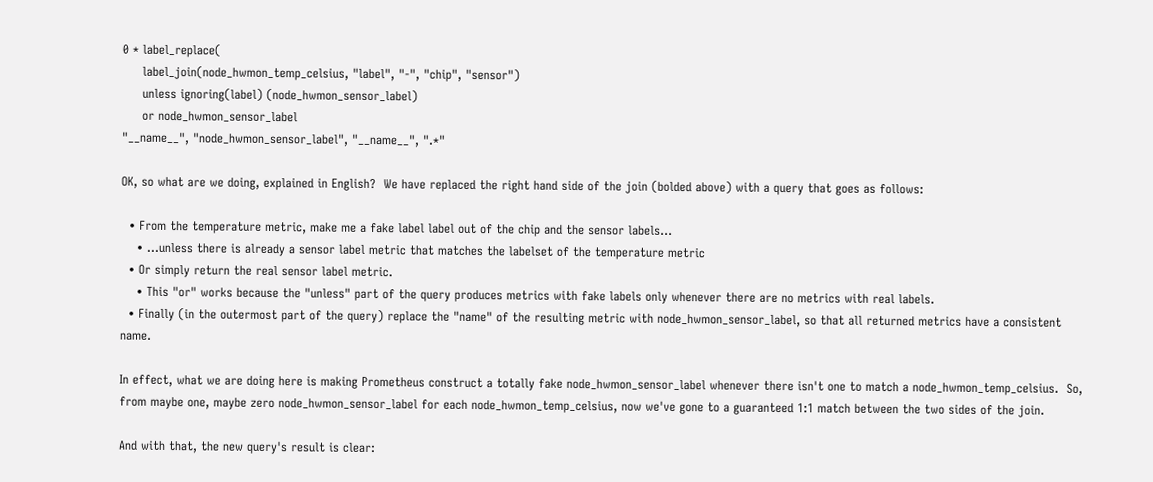0 * label_replace(
     label_join(node_hwmon_temp_celsius, "label", "-", "chip", "sensor")
     unless ignoring(label) (node_hwmon_sensor_label)
     or node_hwmon_sensor_label
"__name__", "node_hwmon_sensor_label", "__name__", ".*"

OK, so what are we doing, explained in English?  We have replaced the right hand side of the join (bolded above) with a query that goes as follows:

  • From the temperature metric, make me a fake label label out of the chip and the sensor labels...
    • ...unless there is already a sensor label metric that matches the labelset of the temperature metric
  • Or simply return the real sensor label metric.
    • This "or" works because the "unless" part of the query produces metrics with fake labels only whenever there are no metrics with real labels.
  • Finally (in the outermost part of the query) replace the "name" of the resulting metric with node_hwmon_sensor_label, so that all returned metrics have a consistent name.

In effect, what we are doing here is making Prometheus construct a totally fake node_hwmon_sensor_label whenever there isn't one to match a node_hwmon_temp_celsius.  So, from maybe one, maybe zero node_hwmon_sensor_label for each node_hwmon_temp_celsius, now we've gone to a guaranteed 1:1 match between the two sides of the join.

And with that, the new query's result is clear: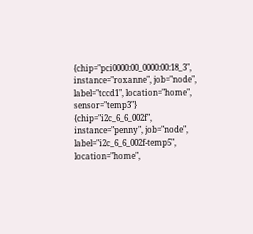{chip="pci0000:00_0000:00:18_3", instance="roxanne", job="node", label="tccd1", location="home", sensor="temp3"}
{chip="i2c_6_6_002f", instance="penny", job="node", label="i2c_6_6_002f-temp5", location="home",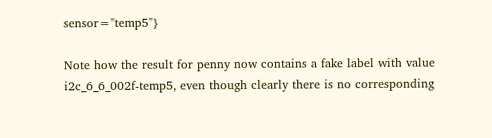sensor="temp5"}

Note how the result for penny now contains a fake label with value i2c_6_6_002f-temp5, even though clearly there is no corresponding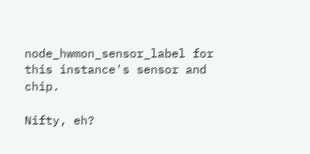node_hwmon_sensor_label for this instance's sensor and chip.

Nifty, eh?